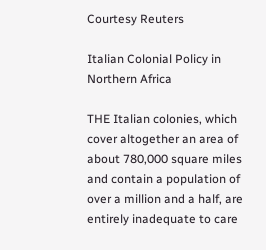Courtesy Reuters

Italian Colonial Policy in Northern Africa

THE Italian colonies, which cover altogether an area of about 780,000 square miles and contain a population of over a million and a half, are entirely inadequate to care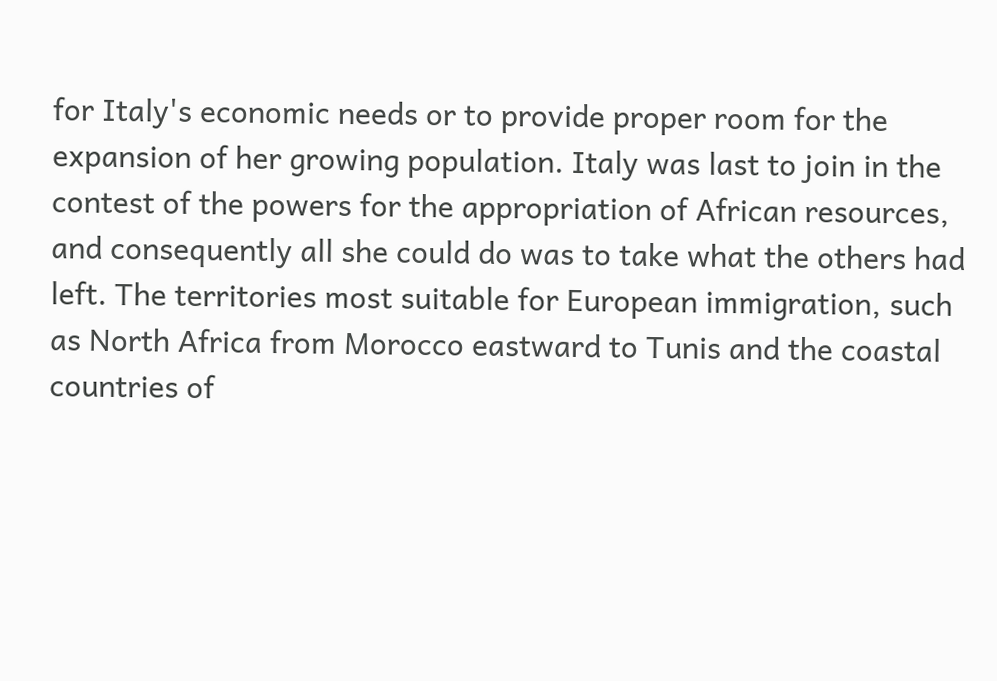for Italy's economic needs or to provide proper room for the expansion of her growing population. Italy was last to join in the contest of the powers for the appropriation of African resources, and consequently all she could do was to take what the others had left. The territories most suitable for European immigration, such as North Africa from Morocco eastward to Tunis and the coastal countries of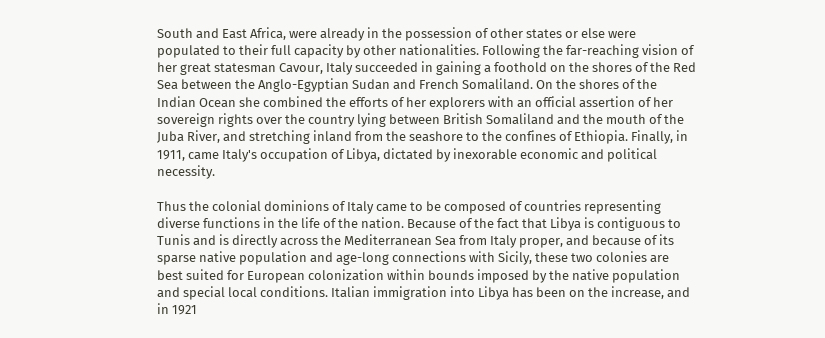South and East Africa, were already in the possession of other states or else were populated to their full capacity by other nationalities. Following the far-reaching vision of her great statesman Cavour, Italy succeeded in gaining a foothold on the shores of the Red Sea between the Anglo-Egyptian Sudan and French Somaliland. On the shores of the Indian Ocean she combined the efforts of her explorers with an official assertion of her sovereign rights over the country lying between British Somaliland and the mouth of the Juba River, and stretching inland from the seashore to the confines of Ethiopia. Finally, in 1911, came Italy's occupation of Libya, dictated by inexorable economic and political necessity.

Thus the colonial dominions of Italy came to be composed of countries representing diverse functions in the life of the nation. Because of the fact that Libya is contiguous to Tunis and is directly across the Mediterranean Sea from Italy proper, and because of its sparse native population and age-long connections with Sicily, these two colonies are best suited for European colonization within bounds imposed by the native population and special local conditions. Italian immigration into Libya has been on the increase, and in 1921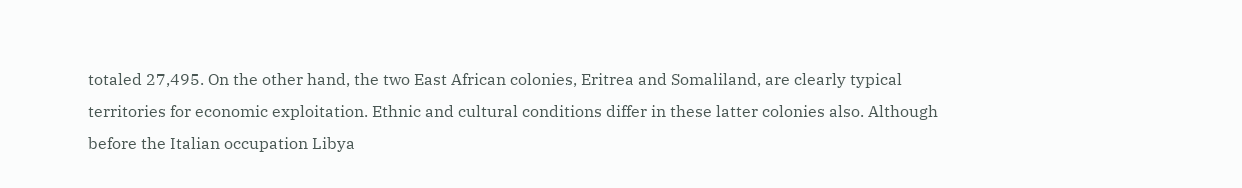totaled 27,495. On the other hand, the two East African colonies, Eritrea and Somaliland, are clearly typical territories for economic exploitation. Ethnic and cultural conditions differ in these latter colonies also. Although before the Italian occupation Libya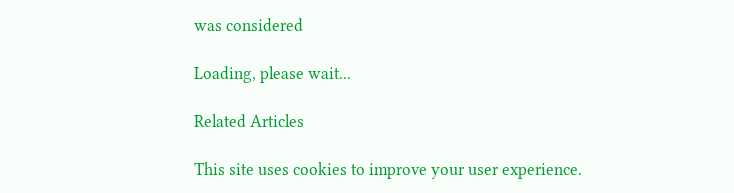was considered

Loading, please wait...

Related Articles

This site uses cookies to improve your user experience.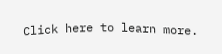Click here to learn more.